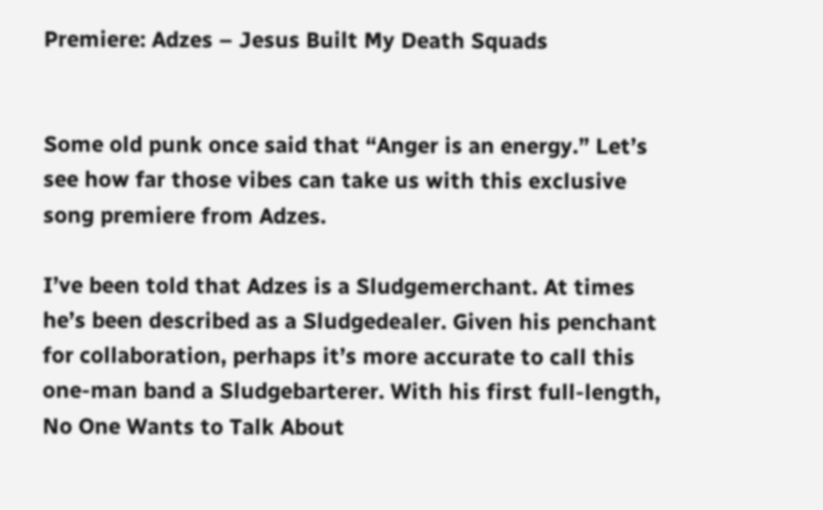Premiere: Adzes – Jesus Built My Death Squads


Some old punk once said that “Anger is an energy.” Let’s see how far those vibes can take us with this exclusive song premiere from Adzes.

I’ve been told that Adzes is a Sludgemerchant. At times he’s been described as a Sludgedealer. Given his penchant for collaboration, perhaps it’s more accurate to call this one-man band a Sludgebarterer. With his first full-length, No One Wants to Talk About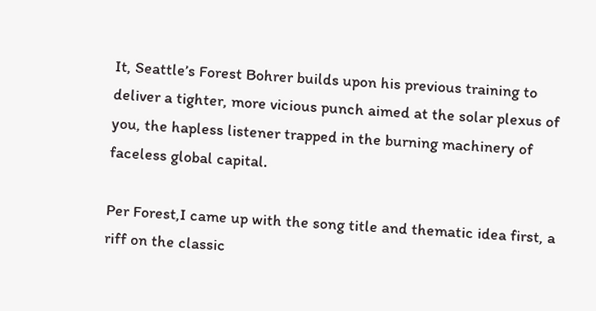It, Seattle’s Forest Bohrer builds upon his previous training to deliver a tighter, more vicious punch aimed at the solar plexus of you, the hapless listener trapped in the burning machinery of faceless global capital.

Per Forest,I came up with the song title and thematic idea first, a riff on the classic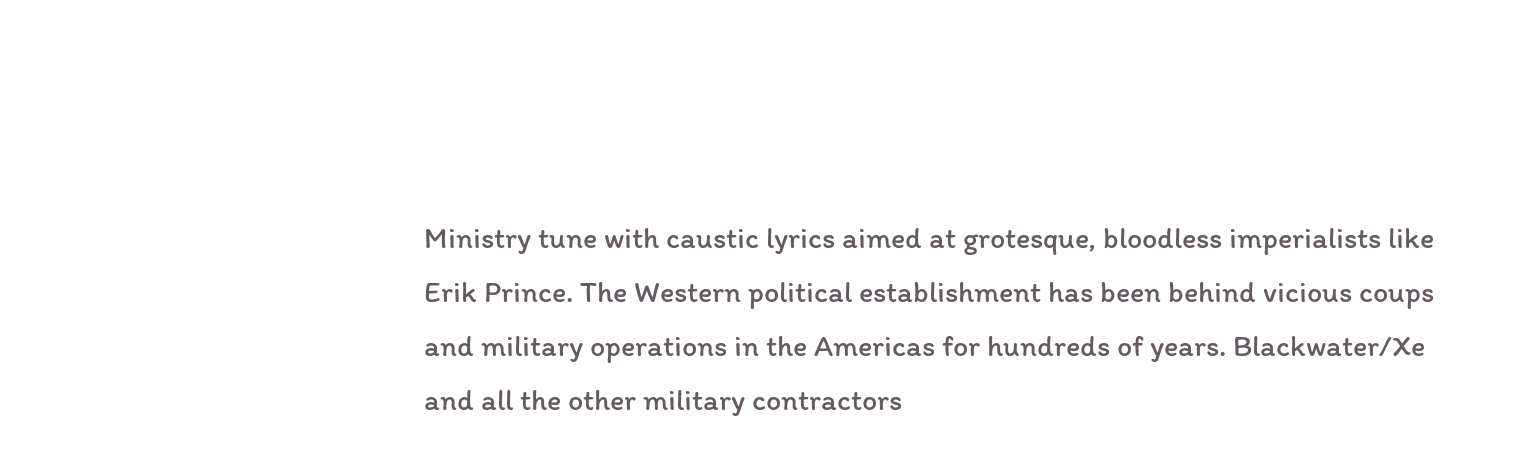Ministry tune with caustic lyrics aimed at grotesque, bloodless imperialists like Erik Prince. The Western political establishment has been behind vicious coups and military operations in the Americas for hundreds of years. Blackwater/Xe and all the other military contractors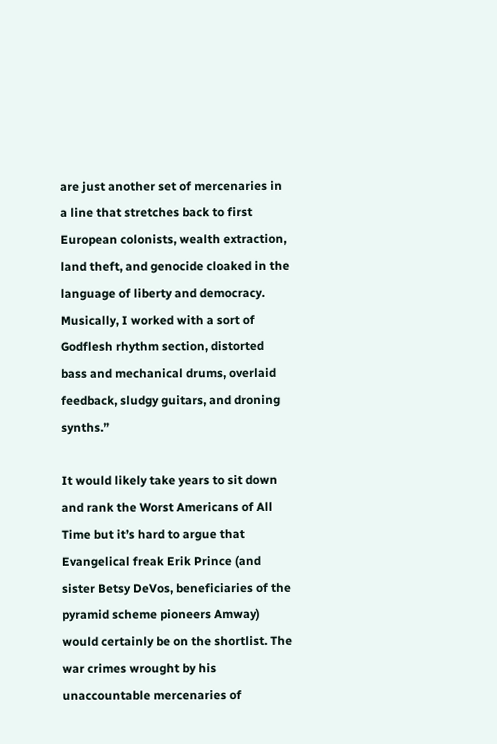are just another set of mercenaries in a line that stretches back to first European colonists, wealth extraction, land theft, and genocide cloaked in the language of liberty and democracy.  Musically, I worked with a sort of Godflesh rhythm section, distorted bass and mechanical drums, overlaid feedback, sludgy guitars, and droning synths.”

It would likely take years to sit down and rank the Worst Americans of All Time but it’s hard to argue that Evangelical freak Erik Prince (and sister Betsy DeVos, beneficiaries of the pyramid scheme pioneers Amway) would certainly be on the shortlist. The war crimes wrought by his unaccountable mercenaries of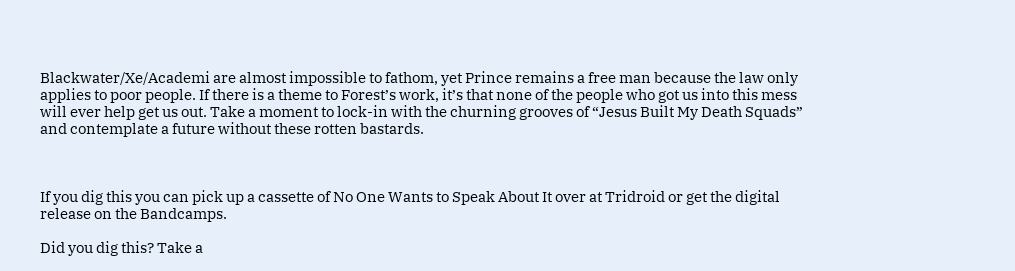Blackwater/Xe/Academi are almost impossible to fathom, yet Prince remains a free man because the law only applies to poor people. If there is a theme to Forest’s work, it’s that none of the people who got us into this mess will ever help get us out. Take a moment to lock-in with the churning grooves of “Jesus Built My Death Squads” and contemplate a future without these rotten bastards.



If you dig this you can pick up a cassette of No One Wants to Speak About It over at Tridroid or get the digital release on the Bandcamps.

Did you dig this? Take a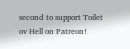second to support Toilet ov Hell on Patreon!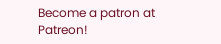Become a patron at Patreon!